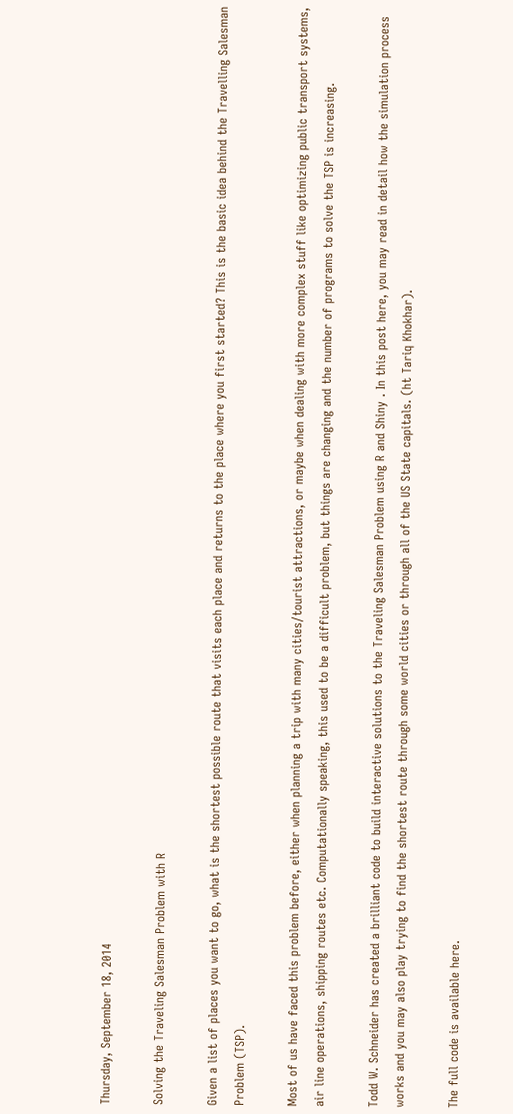Thursday, September 18, 2014

Solving the Traveling Salesman Problem with R

Given a list of places you want to go, what is the shortest possible route that visits each place and returns to the place where you first started? This is the basic idea behind the Travelling Salesman Problem (TSP).

Most of us have faced this problem before, either when planning a trip with many cities/tourist attractions, or maybe when dealing with more complex stuff like optimizing public transport systems, air line operations, shipping routes etc. Computationally speaking, this used to be a difficult problem, but things are changing and the number of programs to solve the TSP is increasing.

Todd W. Schneider has created a brilliant code to build interactive solutions to the Traveling Salesman Problem using R and Shiny . In this post here, you may read in detail how the simulation process works and you may also play trying to find the shortest route through some world cities or through all of the US State capitals. (ht Tariq Khokhar).

The full code is available here.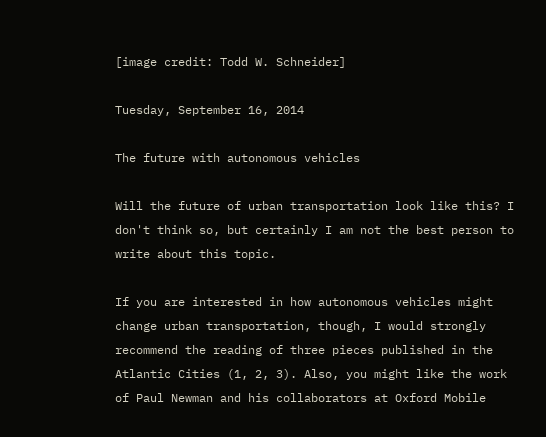[image credit: Todd W. Schneider]

Tuesday, September 16, 2014

The future with autonomous vehicles

Will the future of urban transportation look like this? I don't think so, but certainly I am not the best person to write about this topic.

If you are interested in how autonomous vehicles might change urban transportation, though, I would strongly recommend the reading of three pieces published in the Atlantic Cities (1, 2, 3). Also, you might like the work of Paul Newman and his collaborators at Oxford Mobile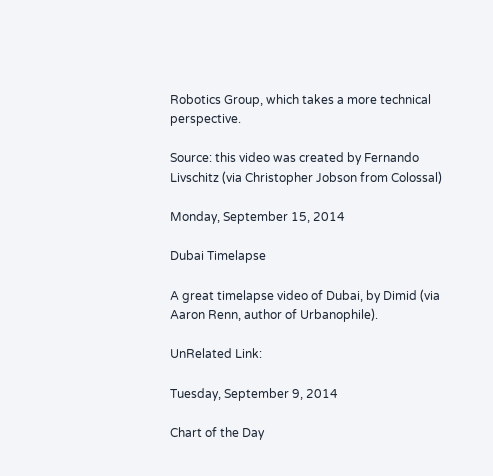Robotics Group, which takes a more technical perspective.

Source: this video was created by Fernando Livschitz (via Christopher Jobson from Colossal)

Monday, September 15, 2014

Dubai Timelapse

A great timelapse video of Dubai, by Dimid (via Aaron Renn, author of Urbanophile).

UnRelated Link:

Tuesday, September 9, 2014

Chart of the Day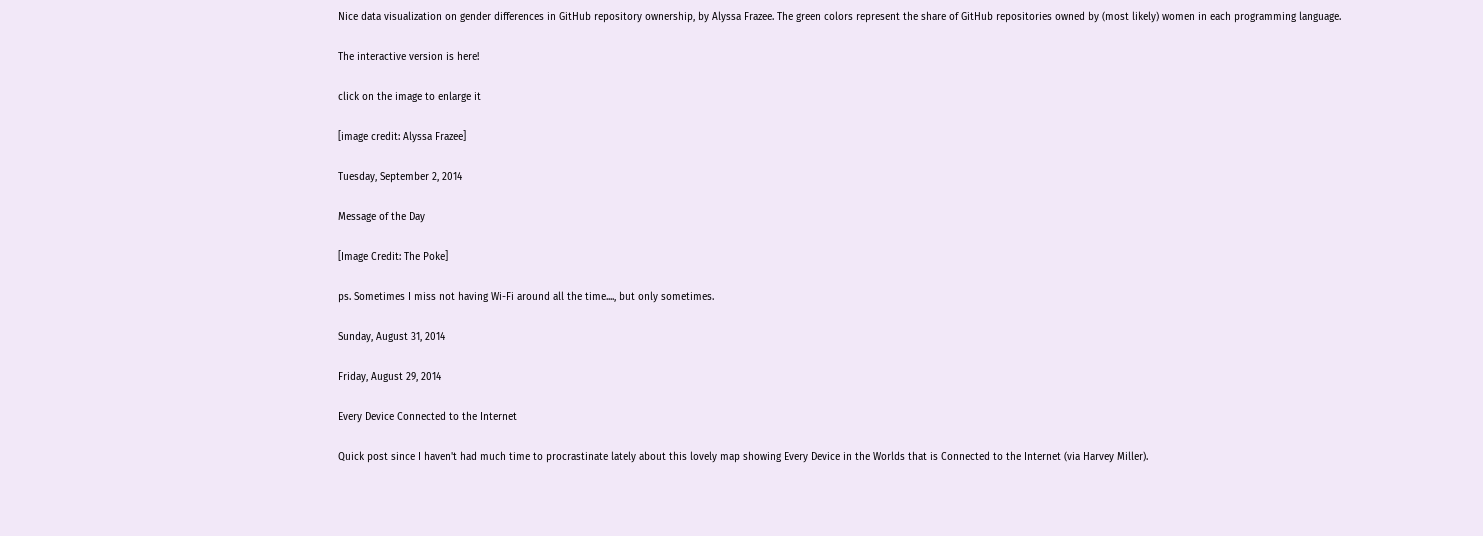Nice data visualization on gender differences in GitHub repository ownership, by Alyssa Frazee. The green colors represent the share of GitHub repositories owned by (most likely) women in each programming language.

The interactive version is here!

click on the image to enlarge it

[image credit: Alyssa Frazee]

Tuesday, September 2, 2014

Message of the Day

[Image Credit: The Poke]

ps. Sometimes I miss not having Wi-Fi around all the time...., but only sometimes.

Sunday, August 31, 2014

Friday, August 29, 2014

Every Device Connected to the Internet

Quick post since I haven't had much time to procrastinate lately about this lovely map showing Every Device in the Worlds that is Connected to the Internet (via Harvey Miller).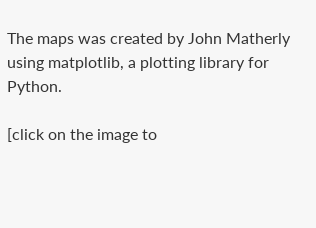The maps was created by John Matherly using matplotlib, a plotting library for Python.

[click on the image to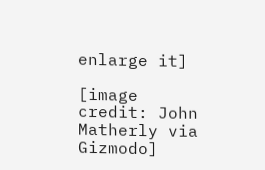enlarge it]

[image credit: John Matherly via Gizmodo]